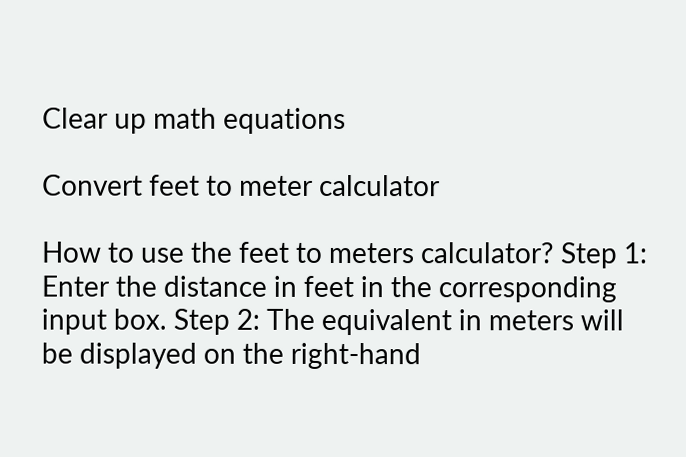Clear up math equations

Convert feet to meter calculator

How to use the feet to meters calculator? Step 1: Enter the distance in feet in the corresponding input box. Step 2: The equivalent in meters will be displayed on the right-hand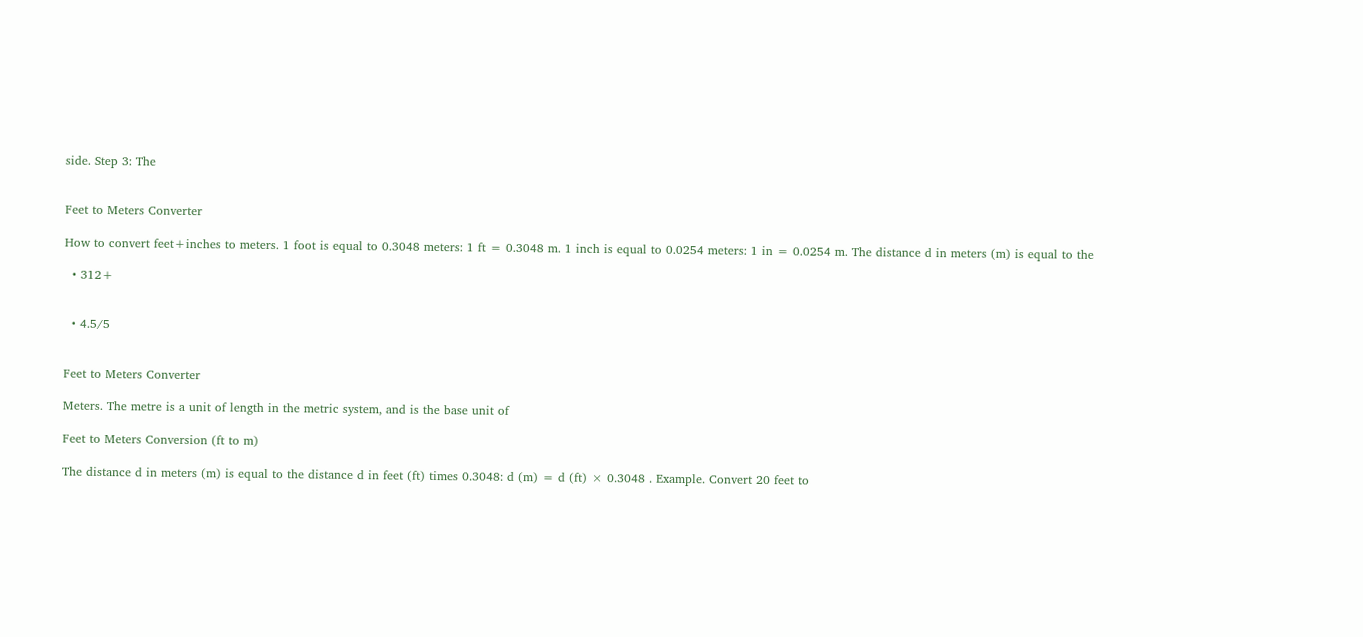side. Step 3: The


Feet to Meters Converter

How to convert feet+inches to meters. 1 foot is equal to 0.3048 meters: 1 ft = 0.3048 m. 1 inch is equal to 0.0254 meters: 1 in = 0.0254 m. The distance d in meters (m) is equal to the

  • 312+


  • 4.5/5


Feet to Meters Converter

Meters. The metre is a unit of length in the metric system, and is the base unit of

Feet to Meters Conversion (ft to m)

The distance d in meters (m) is equal to the distance d in feet (ft) times 0.3048: d (m) = d (ft) × 0.3048 . Example. Convert 20 feet to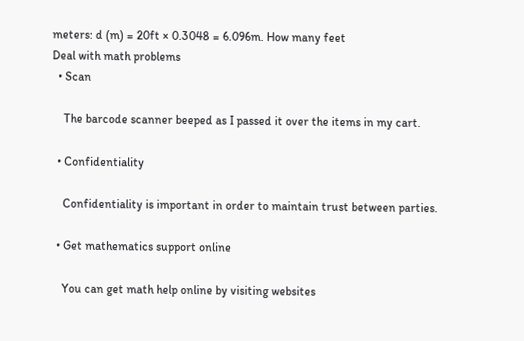meters: d (m) = 20ft × 0.3048 = 6.096m. How many feet
Deal with math problems
  • Scan

    The barcode scanner beeped as I passed it over the items in my cart.

  • Confidentiality

    Confidentiality is important in order to maintain trust between parties.

  • Get mathematics support online

    You can get math help online by visiting websites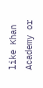like Khan Academy or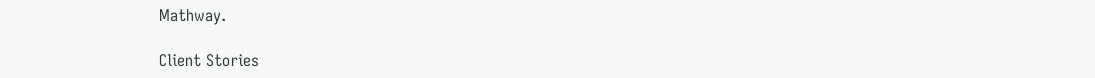Mathway.

Client Stories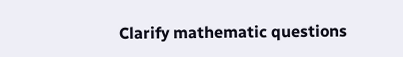Clarify mathematic questions